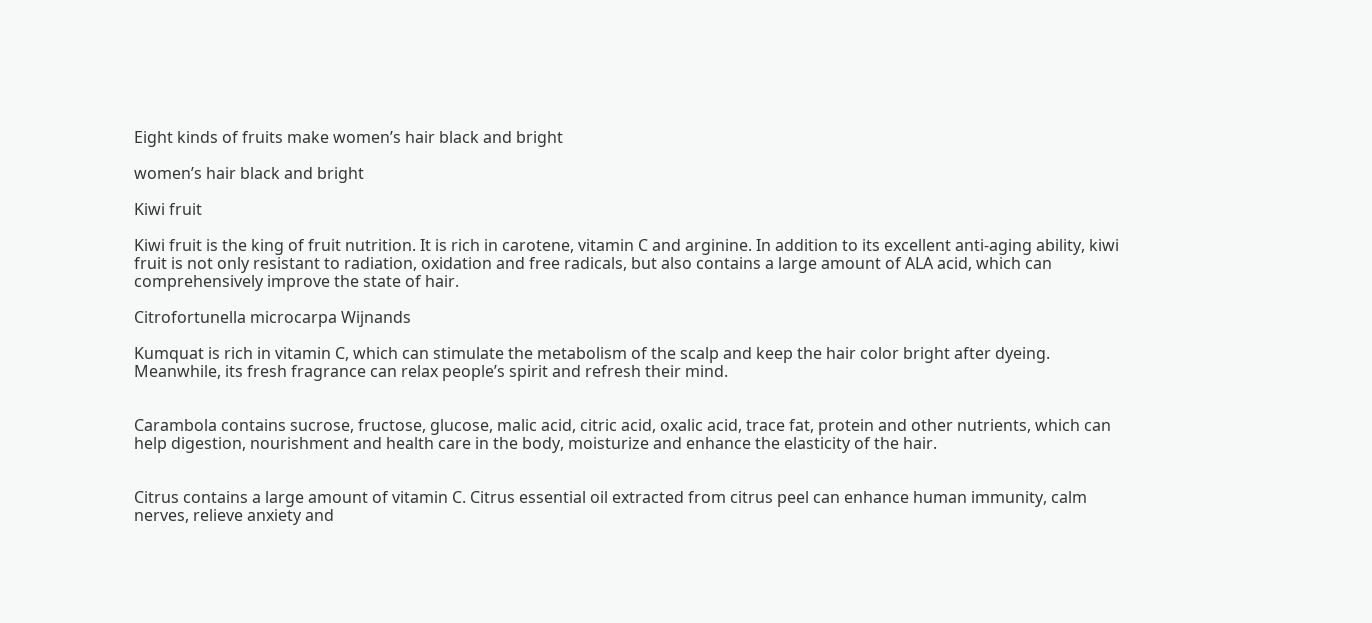Eight kinds of fruits make women’s hair black and bright

women’s hair black and bright

Kiwi fruit

Kiwi fruit is the king of fruit nutrition. It is rich in carotene, vitamin C and arginine. In addition to its excellent anti-aging ability, kiwi fruit is not only resistant to radiation, oxidation and free radicals, but also contains a large amount of ALA acid, which can comprehensively improve the state of hair.

Citrofortunella microcarpa Wijnands

Kumquat is rich in vitamin C, which can stimulate the metabolism of the scalp and keep the hair color bright after dyeing. Meanwhile, its fresh fragrance can relax people’s spirit and refresh their mind.


Carambola contains sucrose, fructose, glucose, malic acid, citric acid, oxalic acid, trace fat, protein and other nutrients, which can help digestion, nourishment and health care in the body, moisturize and enhance the elasticity of the hair.


Citrus contains a large amount of vitamin C. Citrus essential oil extracted from citrus peel can enhance human immunity, calm nerves, relieve anxiety and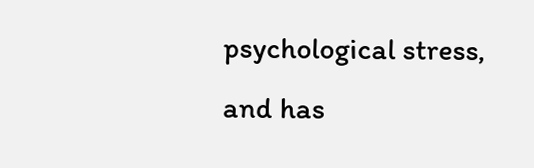psychological stress, and has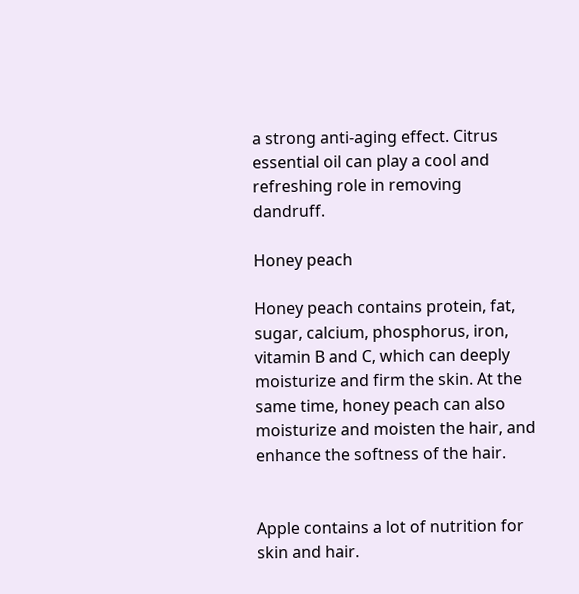a strong anti-aging effect. Citrus essential oil can play a cool and refreshing role in removing dandruff.

Honey peach

Honey peach contains protein, fat, sugar, calcium, phosphorus, iron, vitamin B and C, which can deeply moisturize and firm the skin. At the same time, honey peach can also moisturize and moisten the hair, and enhance the softness of the hair.


Apple contains a lot of nutrition for skin and hair.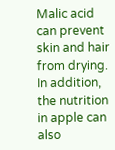Malic acid can prevent skin and hair from drying. In addition, the nutrition in apple can also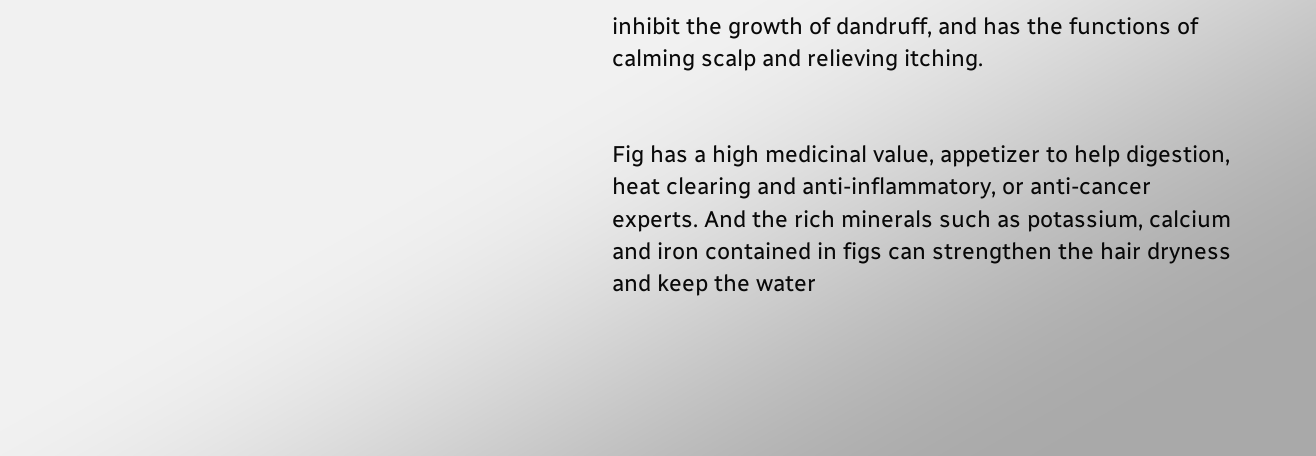inhibit the growth of dandruff, and has the functions of calming scalp and relieving itching.


Fig has a high medicinal value, appetizer to help digestion, heat clearing and anti-inflammatory, or anti-cancer experts. And the rich minerals such as potassium, calcium and iron contained in figs can strengthen the hair dryness and keep the water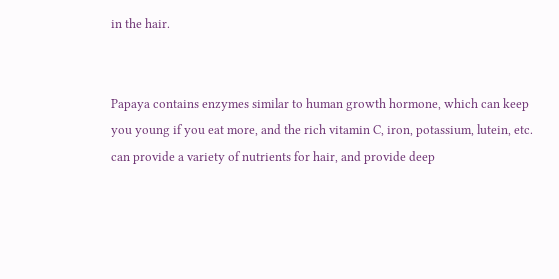in the hair.


Papaya contains enzymes similar to human growth hormone, which can keep you young if you eat more, and the rich vitamin C, iron, potassium, lutein, etc. can provide a variety of nutrients for hair, and provide deep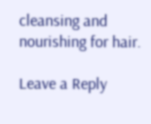cleansing and nourishing for hair.

Leave a Reply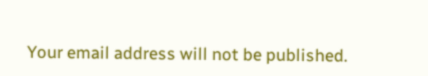Your email address will not be published.